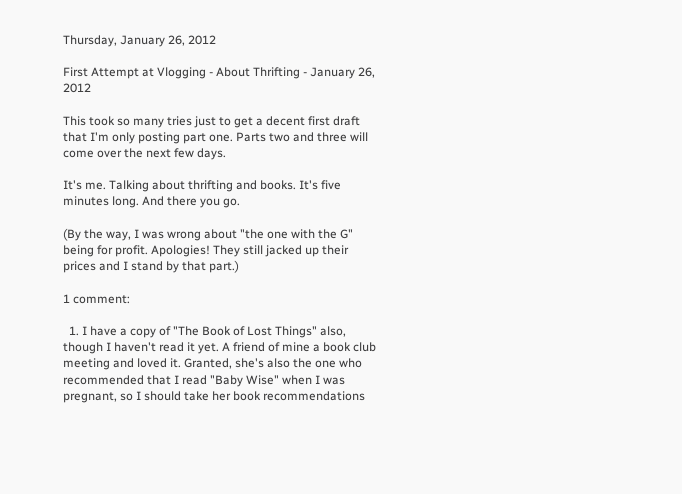Thursday, January 26, 2012

First Attempt at Vlogging - About Thrifting - January 26, 2012

This took so many tries just to get a decent first draft that I'm only posting part one. Parts two and three will come over the next few days.

It's me. Talking about thrifting and books. It's five minutes long. And there you go.

(By the way, I was wrong about "the one with the G" being for profit. Apologies! They still jacked up their prices and I stand by that part.)

1 comment:

  1. I have a copy of "The Book of Lost Things" also, though I haven't read it yet. A friend of mine a book club meeting and loved it. Granted, she's also the one who recommended that I read "Baby Wise" when I was pregnant, so I should take her book recommendations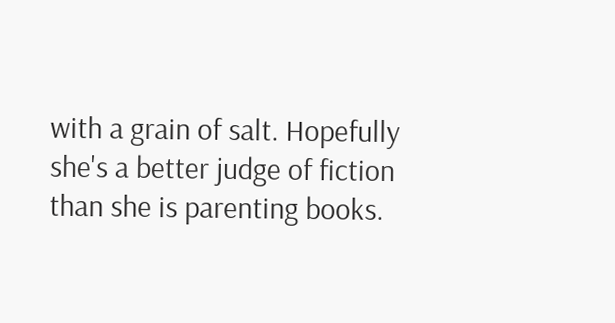with a grain of salt. Hopefully she's a better judge of fiction than she is parenting books.